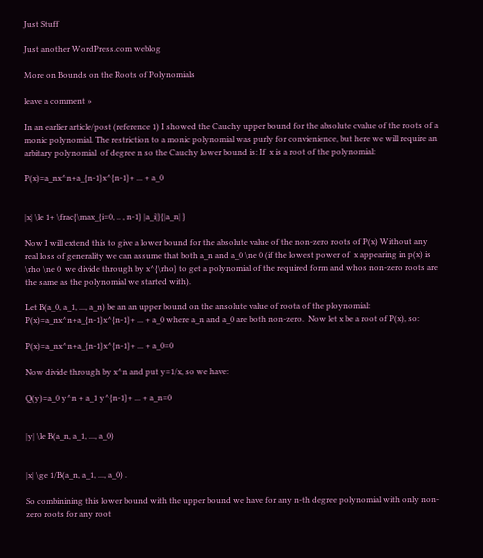Just Stuff

Just another WordPress.com weblog

More on Bounds on the Roots of Polynomials

leave a comment »

In an earlier article/post (reference 1) I showed the Cauchy upper bound for the absolute cvalue of the roots of a monic polynomial. The restriction to a monic polynomial was purly for convienience, but here we will require an arbitary polynomial  of degree n so the Cauchy lower bound is: If  x is a root of the polynomial:

P(x)=a_nx^n+a_{n-1}x^{n-1}+ ... + a_0


|x| \le 1+ \frac{\max_{i=0, .. , n-1} |a_i|}{|a_n| }

Now I will extend this to give a lower bound for the absolute value of the non-zero roots of P(x) Without any real loss of generality we can assume that both a_n and a_0 \ne 0 (if the lowest power of  x appearing in p(x) is \rho \ne 0  we divide through by x^{\rho} to get a polynomial of the required form and whos non-zero roots are the same as the polynomial we started with).

Let B(a_0, a_1, ..., a_n) be an an upper bound on the ansolute value of roota of the ploynomial: P(x)=a_nx^n+a_{n-1}x^{n-1}+ ... + a_0 where a_n and a_0 are both non-zero.  Now let x be a root of P(x), so:

P(x)=a_nx^n+a_{n-1}x^{n-1}+ ... + a_0=0

Now divide through by x^n and put y=1/x, so we have:

Q(y)=a_0 y^n + a_1 y^{n-1}+ ... + a_n=0


|y| \le B(a_n, a_1, ..., a_0)


|x| \ge 1/B(a_n, a_1, ..., a_0) .

So combinining this lower bound with the upper bound we have for any n-th degree polynomial with only non-zero roots for any root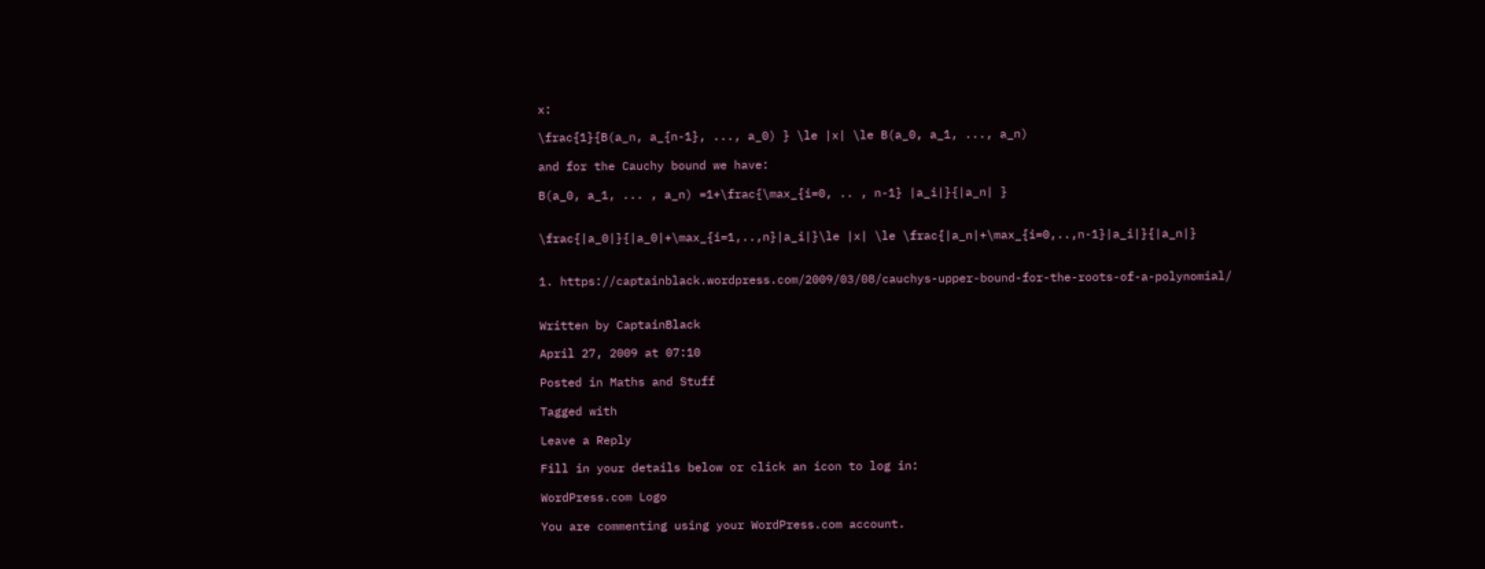x:

\frac{1}{B(a_n, a_{n-1}, ..., a_0) } \le |x| \le B(a_0, a_1, ..., a_n)

and for the Cauchy bound we have:

B(a_0, a_1, ... , a_n) =1+\frac{\max_{i=0, .. , n-1} |a_i|}{|a_n| }


\frac{|a_0|}{|a_0|+\max_{i=1,..,n}|a_i|}\le |x| \le \frac{|a_n|+\max_{i=0,..,n-1}|a_i|}{|a_n|}


1. https://captainblack.wordpress.com/2009/03/08/cauchys-upper-bound-for-the-roots-of-a-polynomial/


Written by CaptainBlack

April 27, 2009 at 07:10

Posted in Maths and Stuff

Tagged with

Leave a Reply

Fill in your details below or click an icon to log in:

WordPress.com Logo

You are commenting using your WordPress.com account.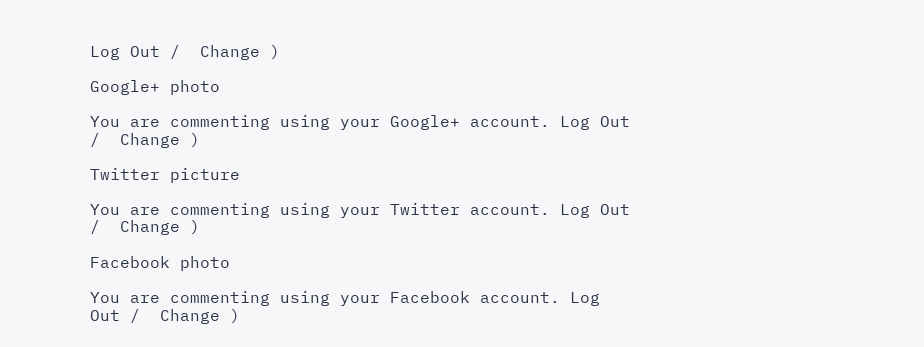Log Out /  Change )

Google+ photo

You are commenting using your Google+ account. Log Out /  Change )

Twitter picture

You are commenting using your Twitter account. Log Out /  Change )

Facebook photo

You are commenting using your Facebook account. Log Out /  Change )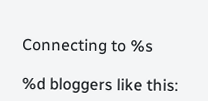Connecting to %s

%d bloggers like this: